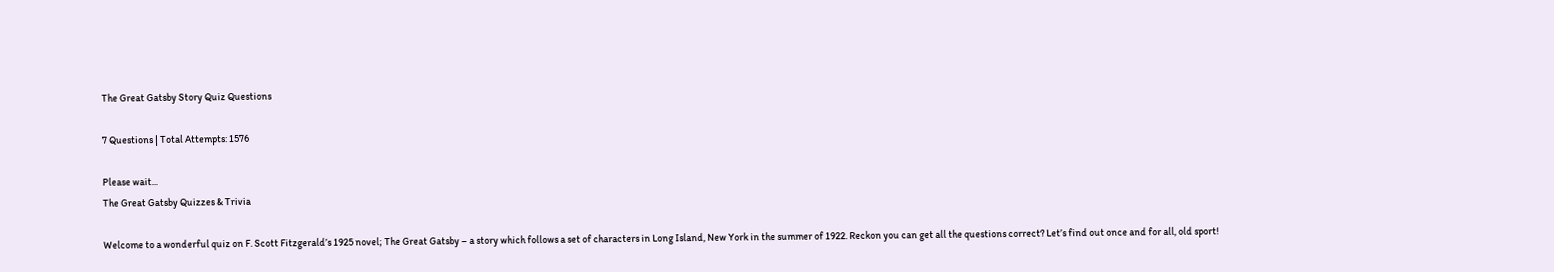The Great Gatsby Story Quiz Questions

7 Questions | Total Attempts: 1576

Please wait...
The Great Gatsby Quizzes & Trivia

Welcome to a wonderful quiz on F. Scott Fitzgerald’s 1925 novel; The Great Gatsby – a story which follows a set of characters in Long Island, New York in the summer of 1922. Reckon you can get all the questions correct? Let’s find out once and for all, old sport!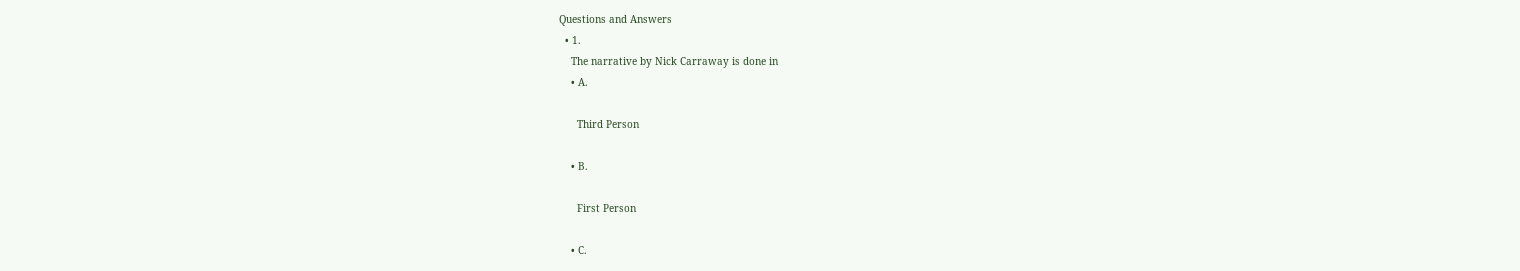Questions and Answers
  • 1.
    The narrative by Nick Carraway is done in
    • A.

      Third Person

    • B.

      First Person

    • C.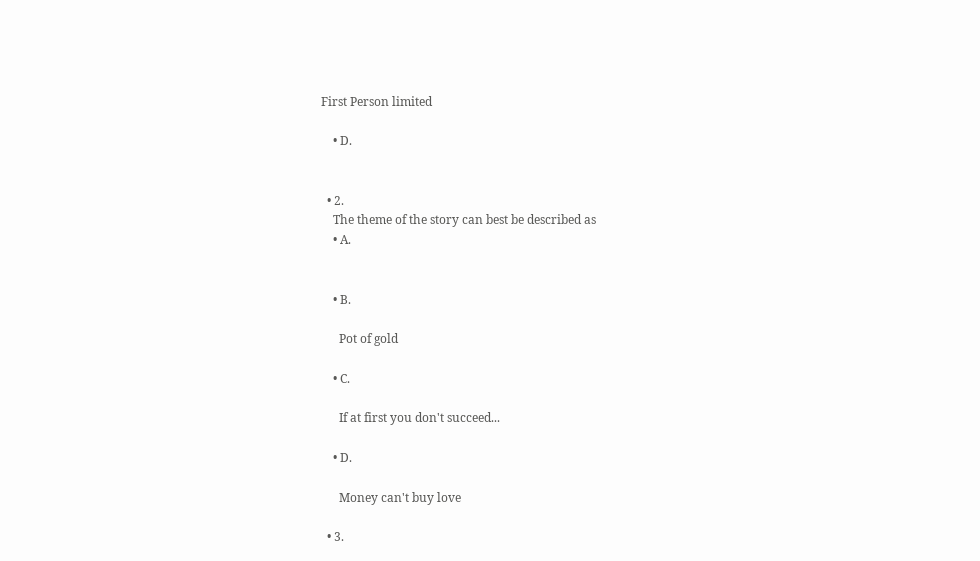First Person limited

    • D.


  • 2.
    The theme of the story can best be described as
    • A.


    • B.

      Pot of gold

    • C.

      If at first you don't succeed...

    • D.

      Money can't buy love

  • 3.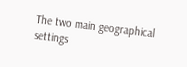The two main geographical settings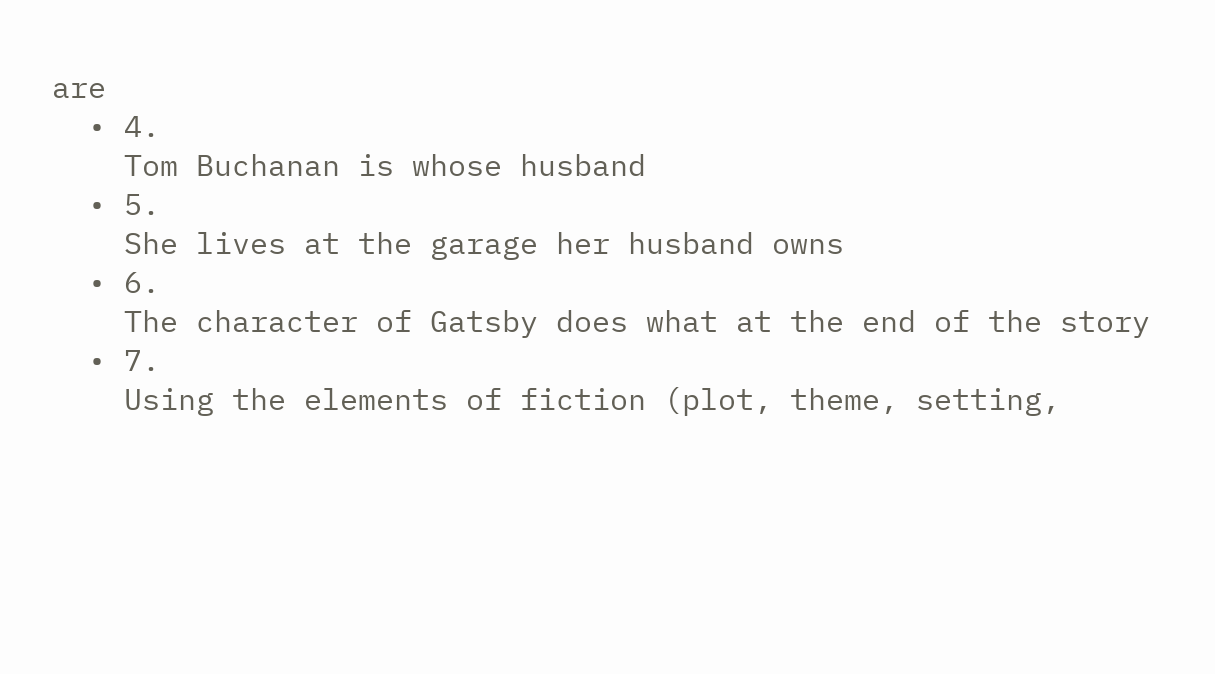are
  • 4.
    Tom Buchanan is whose husband
  • 5.
    She lives at the garage her husband owns
  • 6.
    The character of Gatsby does what at the end of the story
  • 7.
    Using the elements of fiction (plot, theme, setting,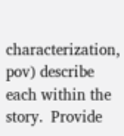characterization, pov) describe each within the story.  Provide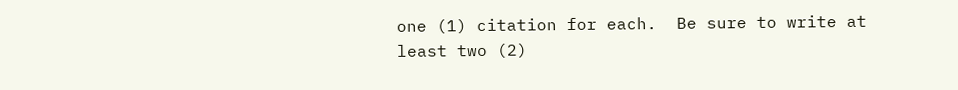one (1) citation for each.  Be sure to write at least two (2)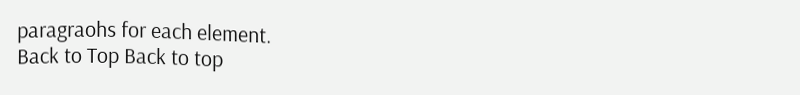paragraohs for each element.
Back to Top Back to top